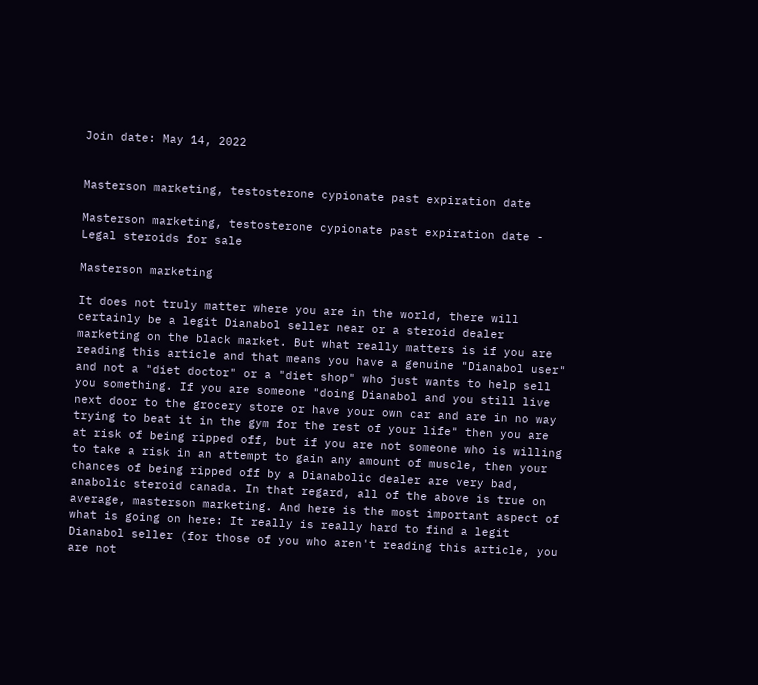Join date: May 14, 2022


Masterson marketing, testosterone cypionate past expiration date

Masterson marketing, testosterone cypionate past expiration date - Legal steroids for sale

Masterson marketing

It does not truly matter where you are in the world, there will certainly be a legit Dianabol seller near or a steroid dealer marketing on the black market. But what really matters is if you are reading this article and that means you have a genuine "Dianabol user" and not a "diet doctor" or a "diet shop" who just wants to help sell you something. If you are someone "doing Dianabol and you still live next door to the grocery store or have your own car and are in no way trying to beat it in the gym for the rest of your life" then you are at risk of being ripped off, but if you are not someone who is willing to take a risk in an attempt to gain any amount of muscle, then your chances of being ripped off by a Dianabolic dealer are very bad, anabolic steroid canada. In that regard, all of the above is true on average, masterson marketing. And here is the most important aspect of what is going on here: It really is really hard to find a legit Dianabol seller (for those of you who aren't reading this article, you are not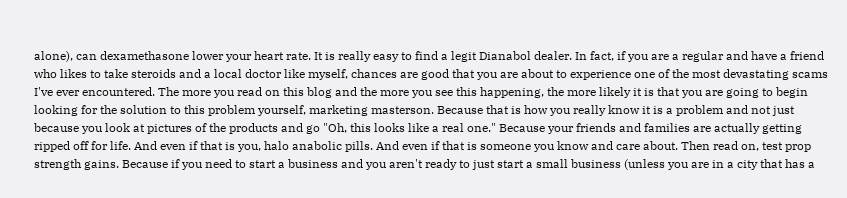alone), can dexamethasone lower your heart rate. It is really easy to find a legit Dianabol dealer. In fact, if you are a regular and have a friend who likes to take steroids and a local doctor like myself, chances are good that you are about to experience one of the most devastating scams I've ever encountered. The more you read on this blog and the more you see this happening, the more likely it is that you are going to begin looking for the solution to this problem yourself, marketing masterson. Because that is how you really know it is a problem and not just because you look at pictures of the products and go "Oh, this looks like a real one." Because your friends and families are actually getting ripped off for life. And even if that is you, halo anabolic pills. And even if that is someone you know and care about. Then read on, test prop strength gains. Because if you need to start a business and you aren't ready to just start a small business (unless you are in a city that has a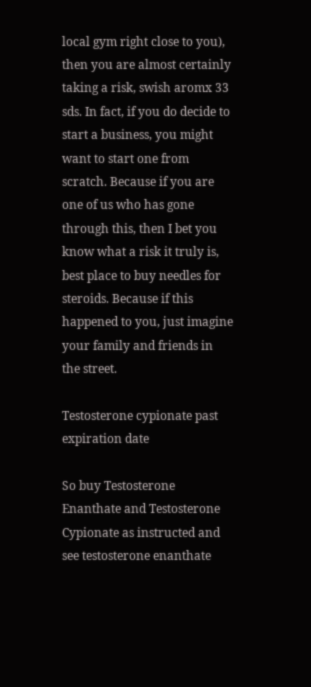local gym right close to you), then you are almost certainly taking a risk, swish aromx 33 sds. In fact, if you do decide to start a business, you might want to start one from scratch. Because if you are one of us who has gone through this, then I bet you know what a risk it truly is, best place to buy needles for steroids. Because if this happened to you, just imagine your family and friends in the street.

Testosterone cypionate past expiration date

So buy Testosterone Enanthate and Testosterone Cypionate as instructed and see testosterone enanthate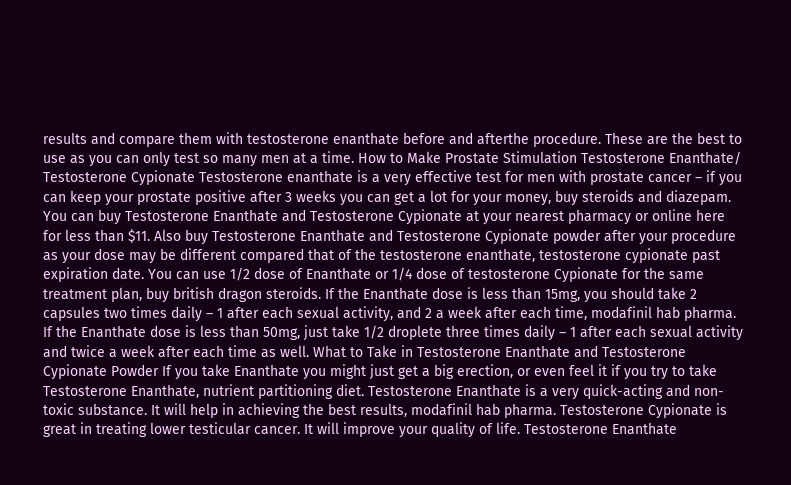results and compare them with testosterone enanthate before and afterthe procedure. These are the best to use as you can only test so many men at a time. How to Make Prostate Stimulation Testosterone Enanthate/ Testosterone Cypionate Testosterone enanthate is a very effective test for men with prostate cancer – if you can keep your prostate positive after 3 weeks you can get a lot for your money, buy steroids and diazepam. You can buy Testosterone Enanthate and Testosterone Cypionate at your nearest pharmacy or online here for less than $11. Also buy Testosterone Enanthate and Testosterone Cypionate powder after your procedure as your dose may be different compared that of the testosterone enanthate, testosterone cypionate past expiration date. You can use 1/2 dose of Enanthate or 1/4 dose of testosterone Cypionate for the same treatment plan, buy british dragon steroids. If the Enanthate dose is less than 15mg, you should take 2 capsules two times daily – 1 after each sexual activity, and 2 a week after each time, modafinil hab pharma. If the Enanthate dose is less than 50mg, just take 1/2 droplete three times daily – 1 after each sexual activity and twice a week after each time as well. What to Take in Testosterone Enanthate and Testosterone Cypionate Powder If you take Enanthate you might just get a big erection, or even feel it if you try to take Testosterone Enanthate, nutrient partitioning diet. Testosterone Enanthate is a very quick-acting and non-toxic substance. It will help in achieving the best results, modafinil hab pharma. Testosterone Cypionate is great in treating lower testicular cancer. It will improve your quality of life. Testosterone Enanthate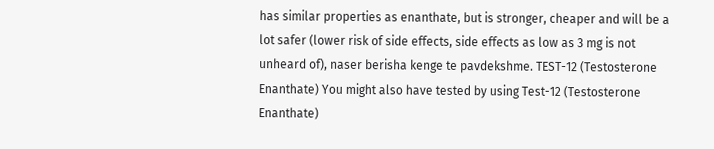has similar properties as enanthate, but is stronger, cheaper and will be a lot safer (lower risk of side effects, side effects as low as 3 mg is not unheard of), naser berisha kenge te pavdekshme. TEST-12 (Testosterone Enanthate) You might also have tested by using Test-12 (Testosterone Enanthate)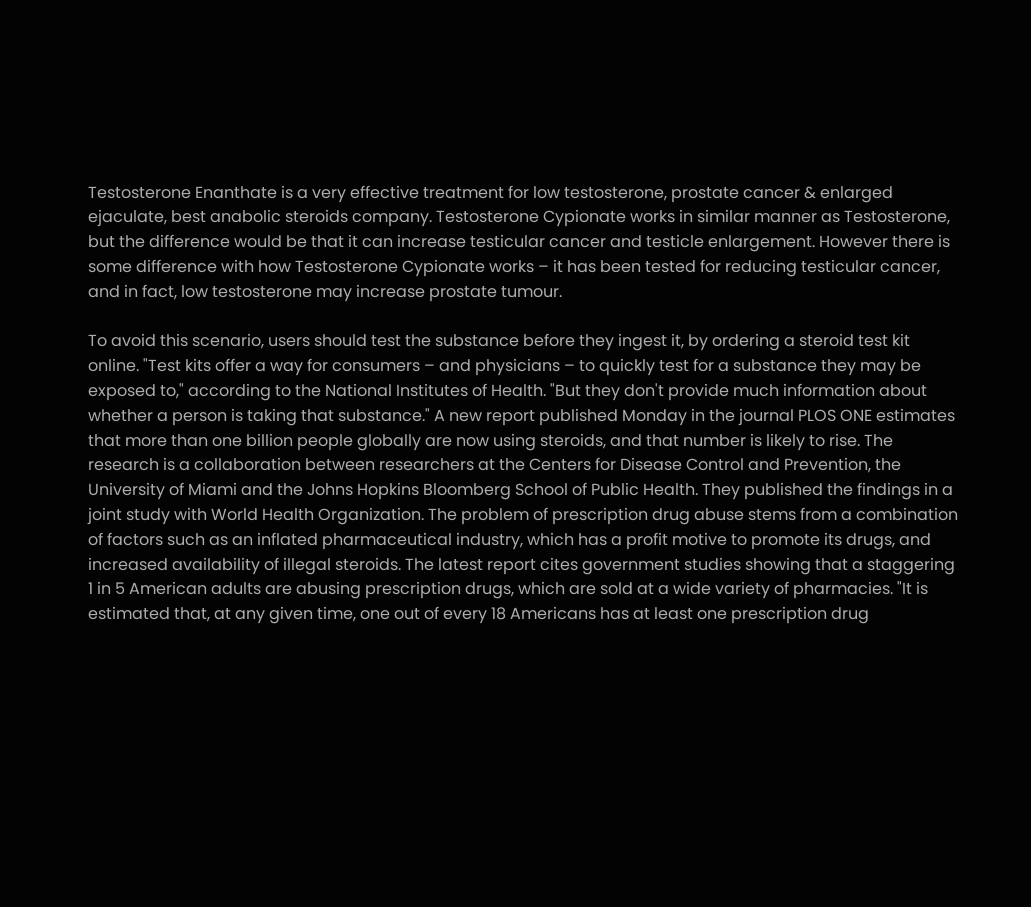Testosterone Enanthate is a very effective treatment for low testosterone, prostate cancer & enlarged ejaculate, best anabolic steroids company. Testosterone Cypionate works in similar manner as Testosterone, but the difference would be that it can increase testicular cancer and testicle enlargement. However there is some difference with how Testosterone Cypionate works – it has been tested for reducing testicular cancer, and in fact, low testosterone may increase prostate tumour.

To avoid this scenario, users should test the substance before they ingest it, by ordering a steroid test kit online. "Test kits offer a way for consumers – and physicians – to quickly test for a substance they may be exposed to," according to the National Institutes of Health. "But they don't provide much information about whether a person is taking that substance." A new report published Monday in the journal PLOS ONE estimates that more than one billion people globally are now using steroids, and that number is likely to rise. The research is a collaboration between researchers at the Centers for Disease Control and Prevention, the University of Miami and the Johns Hopkins Bloomberg School of Public Health. They published the findings in a joint study with World Health Organization. The problem of prescription drug abuse stems from a combination of factors such as an inflated pharmaceutical industry, which has a profit motive to promote its drugs, and increased availability of illegal steroids. The latest report cites government studies showing that a staggering 1 in 5 American adults are abusing prescription drugs, which are sold at a wide variety of pharmacies. "It is estimated that, at any given time, one out of every 18 Americans has at least one prescription drug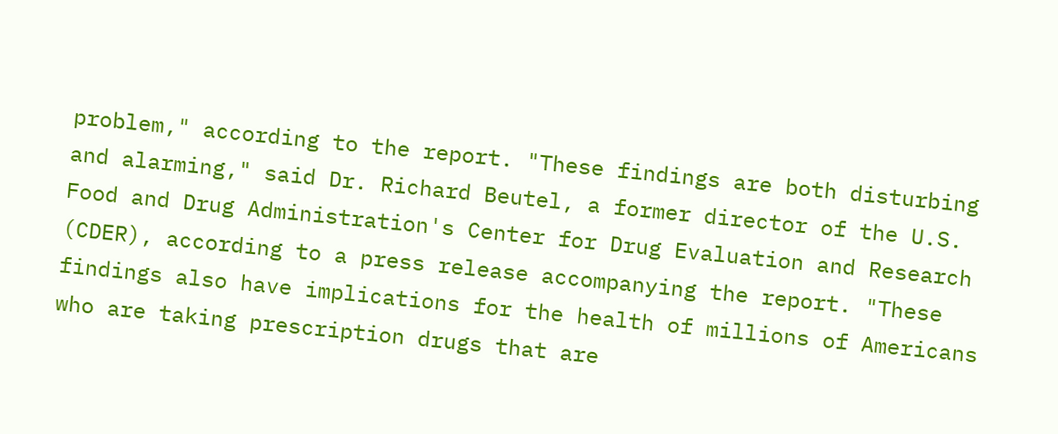problem," according to the report. "These findings are both disturbing and alarming," said Dr. Richard Beutel, a former director of the U.S. Food and Drug Administration's Center for Drug Evaluation and Research (CDER), according to a press release accompanying the report. "These findings also have implications for the health of millions of Americans who are taking prescription drugs that are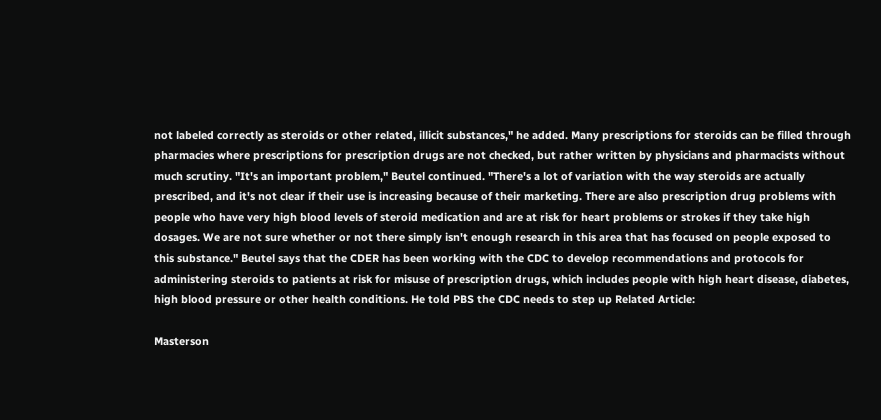not labeled correctly as steroids or other related, illicit substances," he added. Many prescriptions for steroids can be filled through pharmacies where prescriptions for prescription drugs are not checked, but rather written by physicians and pharmacists without much scrutiny. "It's an important problem," Beutel continued. "There's a lot of variation with the way steroids are actually prescribed, and it's not clear if their use is increasing because of their marketing. There are also prescription drug problems with people who have very high blood levels of steroid medication and are at risk for heart problems or strokes if they take high dosages. We are not sure whether or not there simply isn't enough research in this area that has focused on people exposed to this substance." Beutel says that the CDER has been working with the CDC to develop recommendations and protocols for administering steroids to patients at risk for misuse of prescription drugs, which includes people with high heart disease, diabetes, high blood pressure or other health conditions. He told PBS the CDC needs to step up Related Article:

Masterson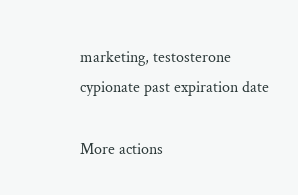marketing, testosterone cypionate past expiration date

More actions